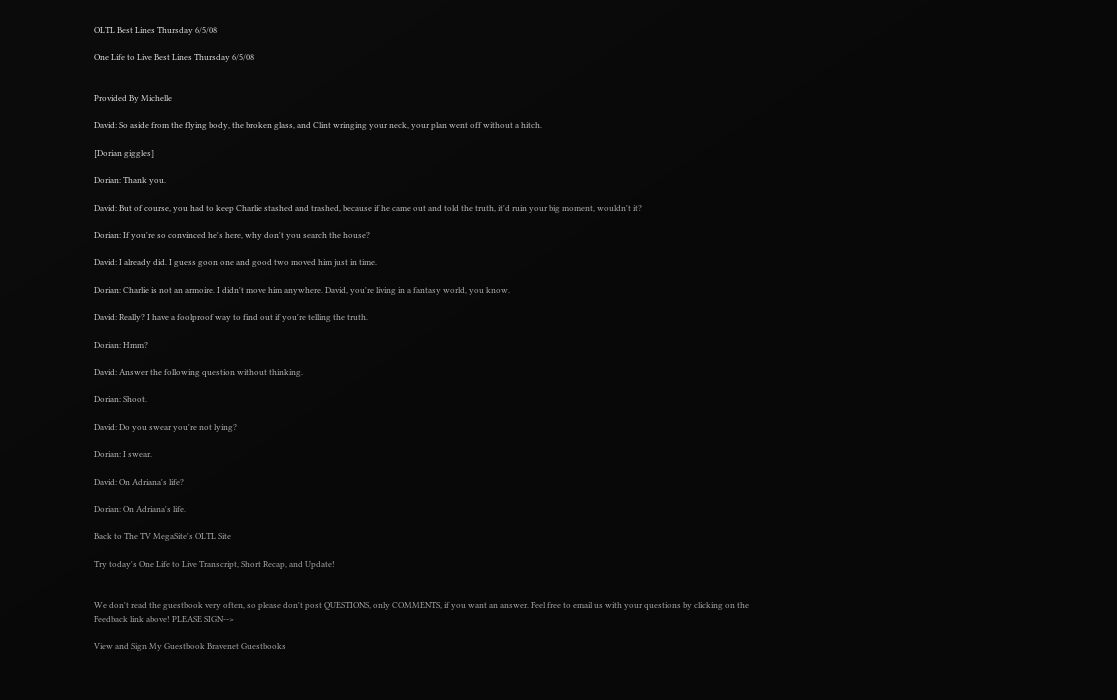OLTL Best Lines Thursday 6/5/08

One Life to Live Best Lines Thursday 6/5/08


Provided By Michelle

David: So aside from the flying body, the broken glass, and Clint wringing your neck, your plan went off without a hitch.

[Dorian giggles]

Dorian: Thank you.

David: But of course, you had to keep Charlie stashed and trashed, because if he came out and told the truth, it'd ruin your big moment, wouldn't it?

Dorian: If you're so convinced he's here, why don't you search the house?

David: I already did. I guess goon one and good two moved him just in time.

Dorian: Charlie is not an armoire. I didn't move him anywhere. David, you're living in a fantasy world, you know.

David: Really? I have a foolproof way to find out if you're telling the truth.

Dorian: Hmm?

David: Answer the following question without thinking.

Dorian: Shoot.

David: Do you swear you're not lying?

Dorian: I swear.

David: On Adriana's life?

Dorian: On Adriana's life.

Back to The TV MegaSite's OLTL Site

Try today's One Life to Live Transcript, Short Recap, and Update!


We don't read the guestbook very often, so please don't post QUESTIONS, only COMMENTS, if you want an answer. Feel free to email us with your questions by clicking on the Feedback link above! PLEASE SIGN-->

View and Sign My Guestbook Bravenet Guestbooks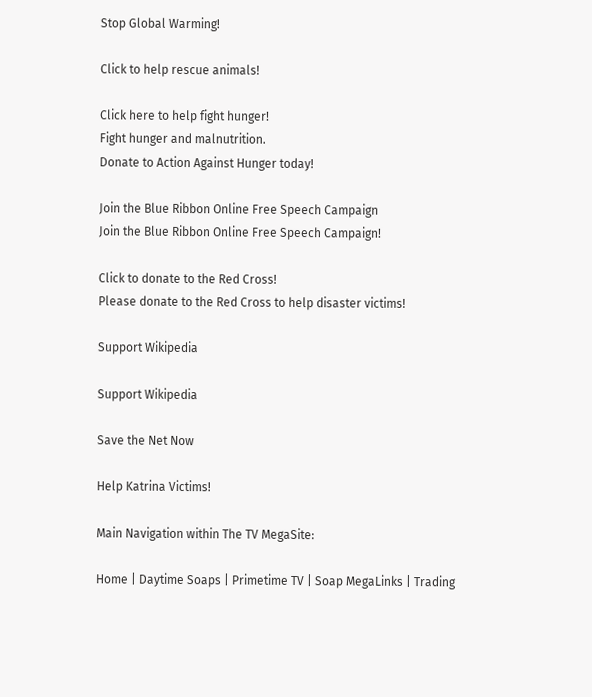Stop Global Warming!

Click to help rescue animals!

Click here to help fight hunger!
Fight hunger and malnutrition.
Donate to Action Against Hunger today!

Join the Blue Ribbon Online Free Speech Campaign
Join the Blue Ribbon Online Free Speech Campaign!

Click to donate to the Red Cross!
Please donate to the Red Cross to help disaster victims!

Support Wikipedia

Support Wikipedia

Save the Net Now

Help Katrina Victims!

Main Navigation within The TV MegaSite:

Home | Daytime Soaps | Primetime TV | Soap MegaLinks | Trading